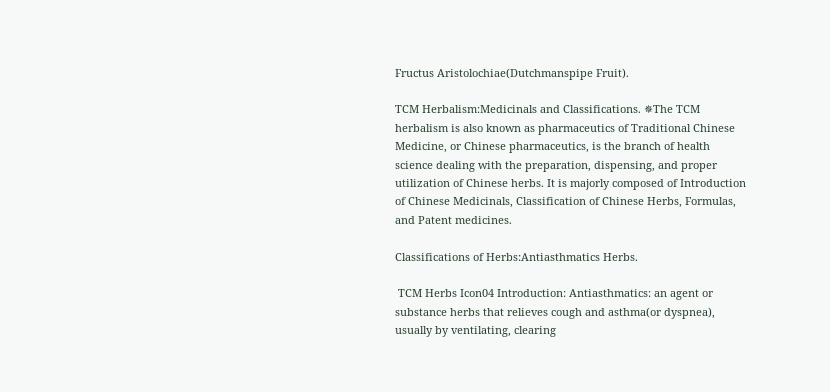Fructus Aristolochiae(Dutchmanspipe Fruit).

TCM Herbalism:Medicinals and Classifications. ✵The TCM herbalism is also known as pharmaceutics of Traditional Chinese Medicine, or Chinese pharmaceutics, is the branch of health science dealing with the preparation, dispensing, and proper utilization of Chinese herbs. It is majorly composed of Introduction of Chinese Medicinals, Classification of Chinese Herbs, Formulas, and Patent medicines.

Classifications of Herbs:Antiasthmatics Herbs.

 TCM Herbs Icon04 Introduction: Antiasthmatics: an agent or substance herbs that relieves cough and asthma(or dyspnea), usually by ventilating, clearing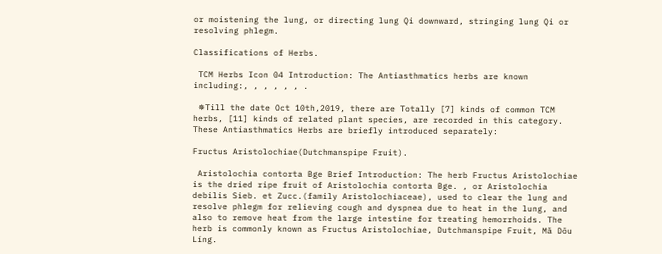or moistening the lung, or directing lung Qi downward, stringing lung Qi or resolving phlegm.

Classifications of Herbs.

 TCM Herbs Icon 04 Introduction: The Antiasthmatics herbs are known including:, , , , , , .

 ✵Till the date Oct 10th,2019, there are Totally [7] kinds of common TCM herbs, [11] kinds of related plant species, are recorded in this category. These Antiasthmatics Herbs are briefly introduced separately:

Fructus Aristolochiae(Dutchmanspipe Fruit).

 Aristolochia contorta Bge Brief Introduction: The herb Fructus Aristolochiae is the dried ripe fruit of Aristolochia contorta Bge. , or Aristolochia debilis Sieb. et Zucc.(family Aristolochiaceae), used to clear the lung and resolve phlegm for relieving cough and dyspnea due to heat in the lung, and also to remove heat from the large intestine for treating hemorrhoids. The herb is commonly known as Fructus Aristolochiae, Dutchmanspipe Fruit, Mǎ Dōu Líng.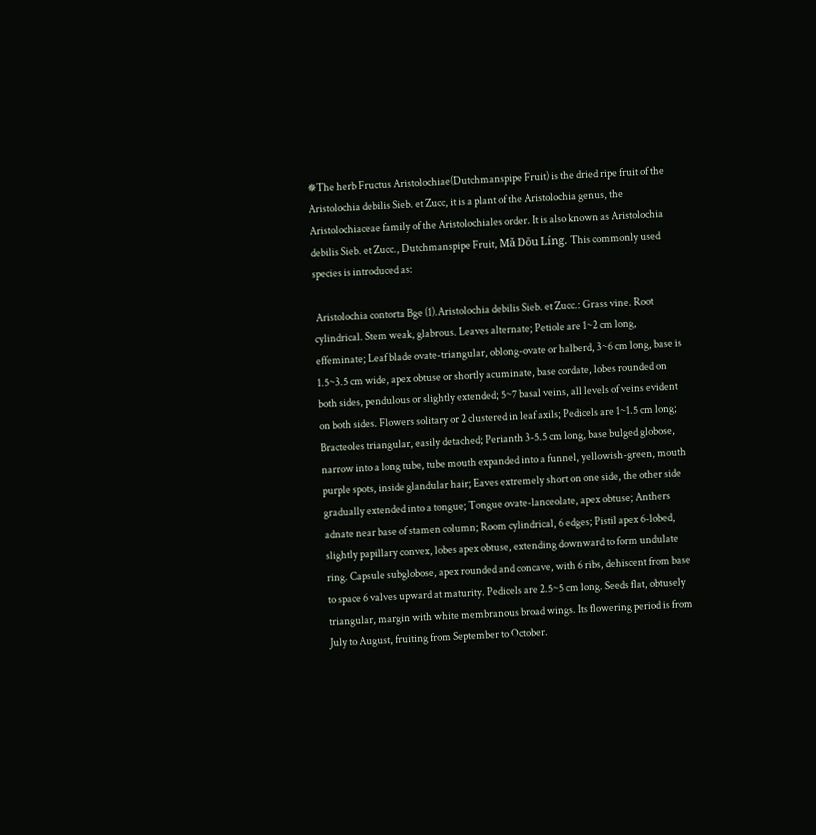✵The herb Fructus Aristolochiae(Dutchmanspipe Fruit) is the dried ripe fruit of the Aristolochia debilis Sieb. et Zucc, it is a plant of the Aristolochia genus, the Aristolochiaceae family of the Aristolochiales order. It is also known as Aristolochia debilis Sieb. et Zucc., Dutchmanspipe Fruit, Mǎ Dōu Líng. This commonly used species is introduced as:

 Aristolochia contorta Bge (1).Aristolochia debilis Sieb. et Zucc.: Grass vine. Root cylindrical. Stem weak, glabrous. Leaves alternate; Petiole are 1~2 cm long, effeminate; Leaf blade ovate-triangular, oblong-ovate or halberd, 3~6 cm long, base is 1.5~3.5 cm wide, apex obtuse or shortly acuminate, base cordate, lobes rounded on both sides, pendulous or slightly extended; 5~7 basal veins, all levels of veins evident on both sides. Flowers solitary or 2 clustered in leaf axils; Pedicels are 1~1.5 cm long; Bracteoles triangular, easily detached; Perianth 3-5.5 cm long, base bulged globose, narrow into a long tube, tube mouth expanded into a funnel, yellowish-green, mouth purple spots, inside glandular hair; Eaves extremely short on one side, the other side gradually extended into a tongue; Tongue ovate-lanceolate, apex obtuse; Anthers adnate near base of stamen column; Room cylindrical, 6 edges; Pistil apex 6-lobed, slightly papillary convex, lobes apex obtuse, extending downward to form undulate ring. Capsule subglobose, apex rounded and concave, with 6 ribs, dehiscent from base to space 6 valves upward at maturity. Pedicels are 2.5~5 cm long. Seeds flat, obtusely triangular, margin with white membranous broad wings. Its flowering period is from July to August, fruiting from September to October.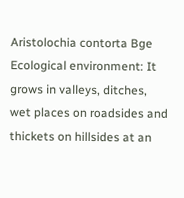Aristolochia contorta Bge Ecological environment: It grows in valleys, ditches, wet places on roadsides and thickets on hillsides at an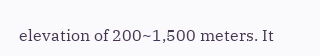elevation of 200~1,500 meters. It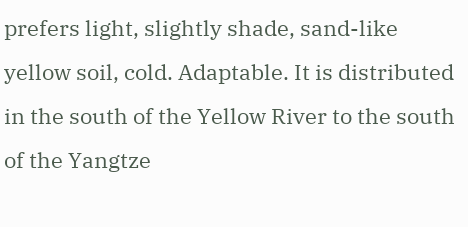prefers light, slightly shade, sand-like yellow soil, cold. Adaptable. It is distributed in the south of the Yellow River to the south of the Yangtze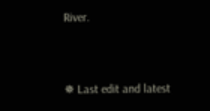River.


✵ Last edit and latest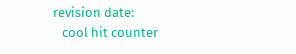revision date:
   cool hit counter